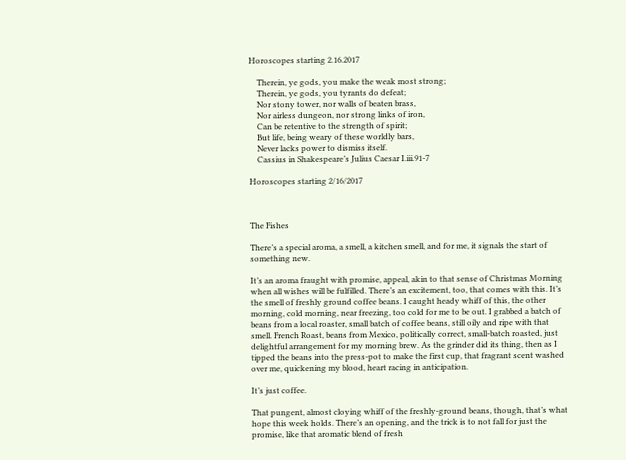Horoscopes starting 2.16.2017

    Therein, ye gods, you make the weak most strong;
    Therein, ye gods, you tyrants do defeat;
    Nor stony tower, nor walls of beaten brass,
    Nor airless dungeon, nor strong links of iron,
    Can be retentive to the strength of spirit;
    But life, being weary of these worldly bars,
    Never lacks power to dismiss itself.
    Cassius in Shakespeare’s Julius Caesar I.iii.91-7

Horoscopes starting 2/16/2017



The Fishes

There’s a special aroma, a smell, a kitchen smell, and for me, it signals the start of something new.

It’s an aroma fraught with promise, appeal, akin to that sense of Christmas Morning when all wishes will be fulfilled. There’s an excitement, too, that comes with this. It’s the smell of freshly ground coffee beans. I caught heady whiff of this, the other morning, cold morning, near freezing, too cold for me to be out. I grabbed a batch of beans from a local roaster, small batch of coffee beans, still oily and ripe with that smell. French Roast, beans from Mexico, politically correct, small-batch roasted, just delightful arrangement for my morning brew. As the grinder did its thing, then as I tipped the beans into the press-pot to make the first cup, that fragrant scent washed over me, quickening my blood, heart racing in anticipation.

It’s just coffee.

That pungent, almost cloying whiff of the freshly-ground beans, though, that’s what hope this week holds. There’s an opening, and the trick is to not fall for just the promise, like that aromatic blend of fresh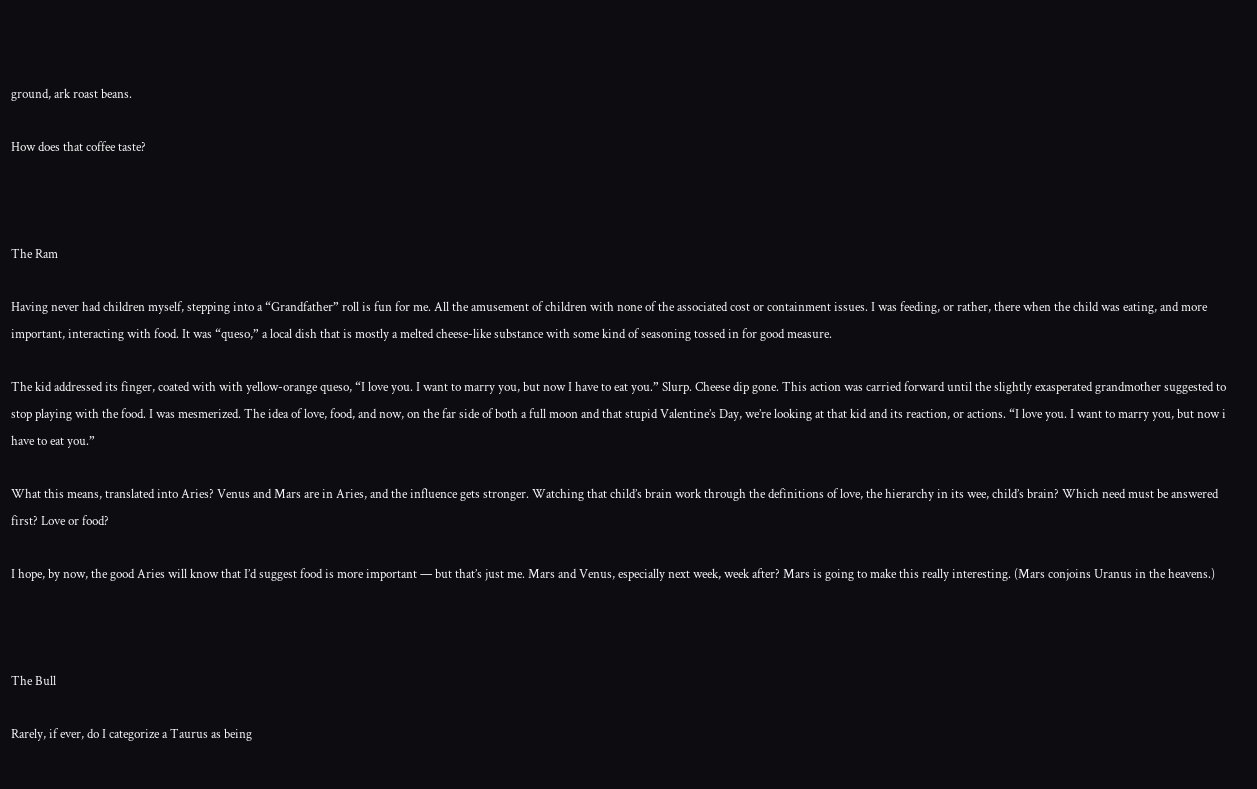ground, ark roast beans.

How does that coffee taste?



The Ram

Having never had children myself, stepping into a “Grandfather” roll is fun for me. All the amusement of children with none of the associated cost or containment issues. I was feeding, or rather, there when the child was eating, and more important, interacting with food. It was “queso,” a local dish that is mostly a melted cheese-like substance with some kind of seasoning tossed in for good measure.

The kid addressed its finger, coated with with yellow-orange queso, “I love you. I want to marry you, but now I have to eat you.” Slurp. Cheese dip gone. This action was carried forward until the slightly exasperated grandmother suggested to stop playing with the food. I was mesmerized. The idea of love, food, and now, on the far side of both a full moon and that stupid Valentine’s Day, we’re looking at that kid and its reaction, or actions. “I love you. I want to marry you, but now i have to eat you.”

What this means, translated into Aries? Venus and Mars are in Aries, and the influence gets stronger. Watching that child’s brain work through the definitions of love, the hierarchy in its wee, child’s brain? Which need must be answered first? Love or food?

I hope, by now, the good Aries will know that I’d suggest food is more important — but that’s just me. Mars and Venus, especially next week, week after? Mars is going to make this really interesting. (Mars conjoins Uranus in the heavens.)



The Bull

Rarely, if ever, do I categorize a Taurus as being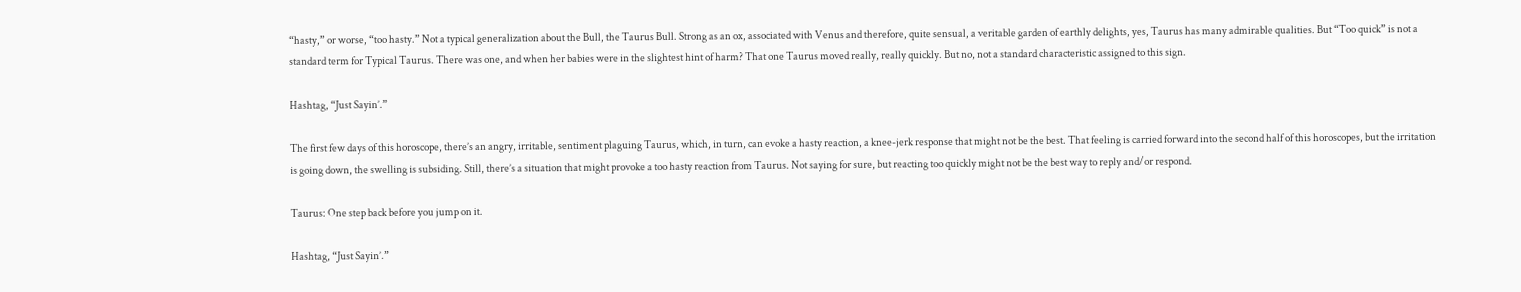“hasty,” or worse, “too hasty.” Not a typical generalization about the Bull, the Taurus Bull. Strong as an ox, associated with Venus and therefore, quite sensual, a veritable garden of earthly delights, yes, Taurus has many admirable qualities. But “Too quick” is not a standard term for Typical Taurus. There was one, and when her babies were in the slightest hint of harm? That one Taurus moved really, really quickly. But no, not a standard characteristic assigned to this sign.

Hashtag, “Just Sayin’.”

The first few days of this horoscope, there’s an angry, irritable, sentiment plaguing Taurus, which, in turn, can evoke a hasty reaction, a knee-jerk response that might not be the best. That feeling is carried forward into the second half of this horoscopes, but the irritation is going down, the swelling is subsiding. Still, there’s a situation that might provoke a too hasty reaction from Taurus. Not saying for sure, but reacting too quickly might not be the best way to reply and/or respond.

Taurus: One step back before you jump on it.

Hashtag, “Just Sayin’.”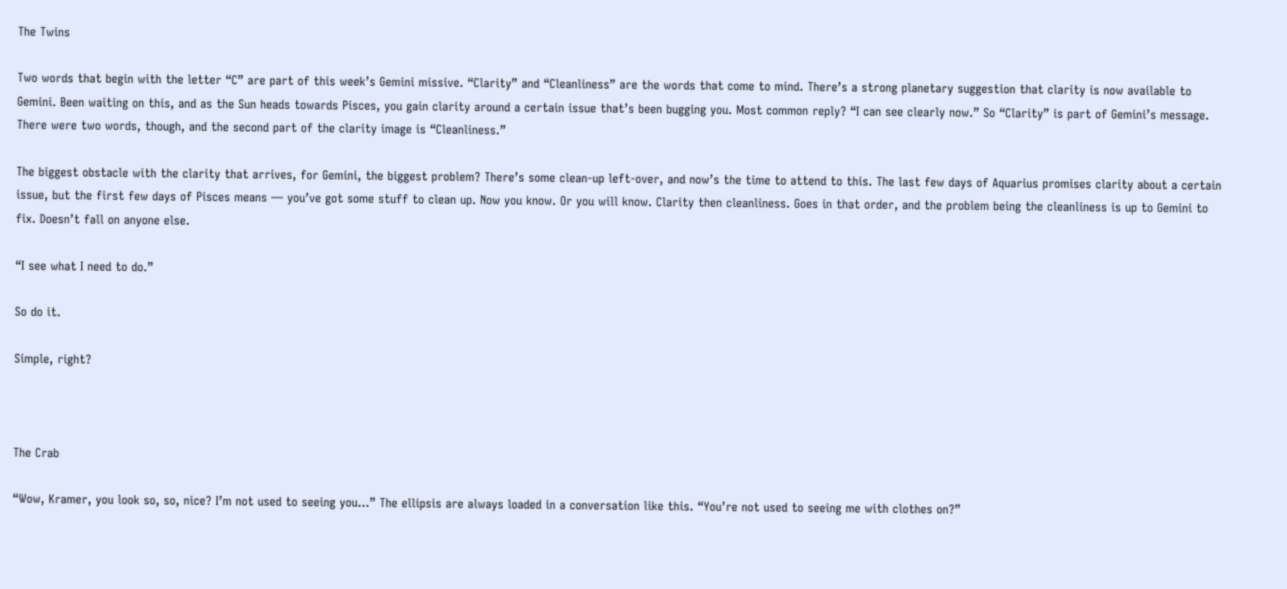The Twins

Two words that begin with the letter “C” are part of this week’s Gemini missive. “Clarity” and “Cleanliness” are the words that come to mind. There’s a strong planetary suggestion that clarity is now available to Gemini. Been waiting on this, and as the Sun heads towards Pisces, you gain clarity around a certain issue that’s been bugging you. Most common reply? “I can see clearly now.” So “Clarity” is part of Gemini’s message. There were two words, though, and the second part of the clarity image is “Cleanliness.”

The biggest obstacle with the clarity that arrives, for Gemini, the biggest problem? There’s some clean-up left-over, and now’s the time to attend to this. The last few days of Aquarius promises clarity about a certain issue, but the first few days of Pisces means — you’ve got some stuff to clean up. Now you know. Or you will know. Clarity then cleanliness. Goes in that order, and the problem being the cleanliness is up to Gemini to fix. Doesn’t fall on anyone else.

“I see what I need to do.”

So do it.

Simple, right?



The Crab

“Wow, Kramer, you look so, so, nice? I’m not used to seeing you…” The ellipsis are always loaded in a conversation like this. “You’re not used to seeing me with clothes on?”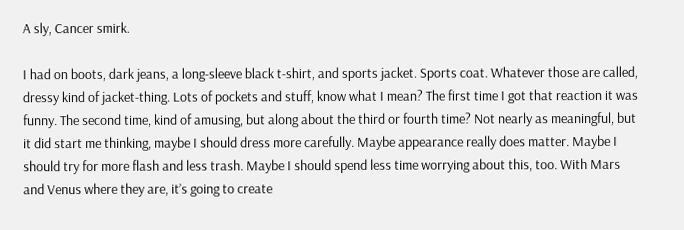A sly, Cancer smirk.

I had on boots, dark jeans, a long-sleeve black t-shirt, and sports jacket. Sports coat. Whatever those are called, dressy kind of jacket-thing. Lots of pockets and stuff, know what I mean? The first time I got that reaction it was funny. The second time, kind of amusing, but along about the third or fourth time? Not nearly as meaningful, but it did start me thinking, maybe I should dress more carefully. Maybe appearance really does matter. Maybe I should try for more flash and less trash. Maybe I should spend less time worrying about this, too. With Mars and Venus where they are, it’s going to create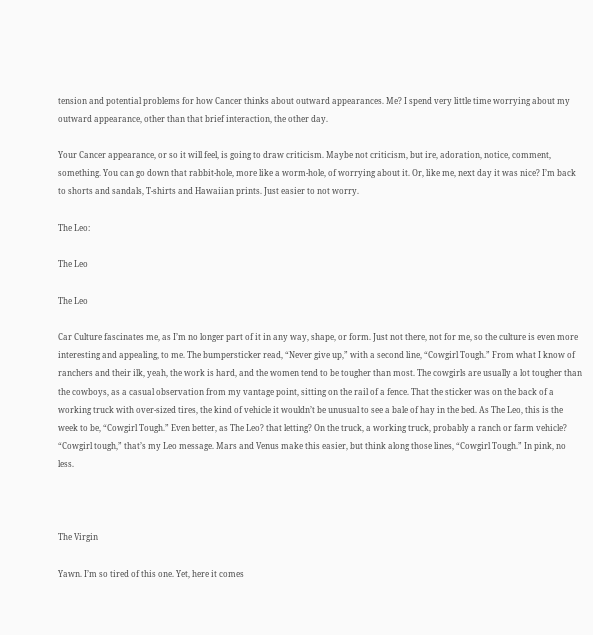tension and potential problems for how Cancer thinks about outward appearances. Me? I spend very little time worrying about my outward appearance, other than that brief interaction, the other day.

Your Cancer appearance, or so it will feel, is going to draw criticism. Maybe not criticism, but ire, adoration, notice, comment, something. You can go down that rabbit-hole, more like a worm-hole, of worrying about it. Or, like me, next day it was nice? I’m back to shorts and sandals, T-shirts and Hawaiian prints. Just easier to not worry.

The Leo:

The Leo

The Leo

Car Culture fascinates me, as I’m no longer part of it in any way, shape, or form. Just not there, not for me, so the culture is even more interesting and appealing, to me. The bumpersticker read, “Never give up,” with a second line, “Cowgirl Tough.” From what I know of ranchers and their ilk, yeah, the work is hard, and the women tend to be tougher than most. The cowgirls are usually a lot tougher than the cowboys, as a casual observation from my vantage point, sitting on the rail of a fence. That the sticker was on the back of a working truck with over-sized tires, the kind of vehicle it wouldn’t be unusual to see a bale of hay in the bed. As The Leo, this is the week to be, “Cowgirl Tough.” Even better, as The Leo? that letting? On the truck, a working truck, probably a ranch or farm vehicle? “Cowgirl tough,” that’s my Leo message. Mars and Venus make this easier, but think along those lines, “Cowgirl Tough.” In pink, no less.



The Virgin

Yawn. I’m so tired of this one. Yet, here it comes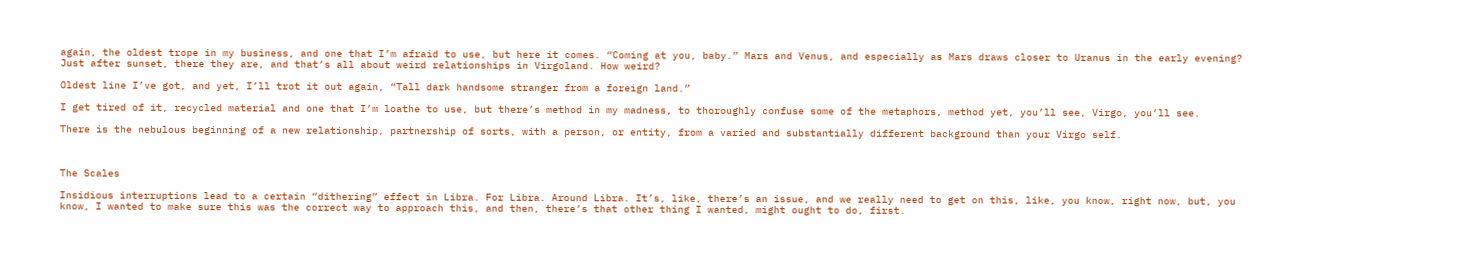again, the oldest trope in my business, and one that I’m afraid to use, but here it comes. “Coming at you, baby.” Mars and Venus, and especially as Mars draws closer to Uranus in the early evening? Just after sunset, there they are, and that’s all about weird relationships in Virgoland. How weird?

Oldest line I’ve got, and yet, I’ll trot it out again, “Tall dark handsome stranger from a foreign land.”

I get tired of it, recycled material and one that I’m loathe to use, but there’s method in my madness, to thoroughly confuse some of the metaphors, method yet, you’ll see, Virgo, you’ll see.

There is the nebulous beginning of a new relationship, partnership of sorts, with a person, or entity, from a varied and substantially different background than your Virgo self.



The Scales

Insidious interruptions lead to a certain “dithering” effect in Libra. For Libra. Around Libra. It’s, like, there’s an issue, and we really need to get on this, like, you know, right now, but, you know, I wanted to make sure this was the correct way to approach this, and then, there’s that other thing I wanted, might ought to do, first.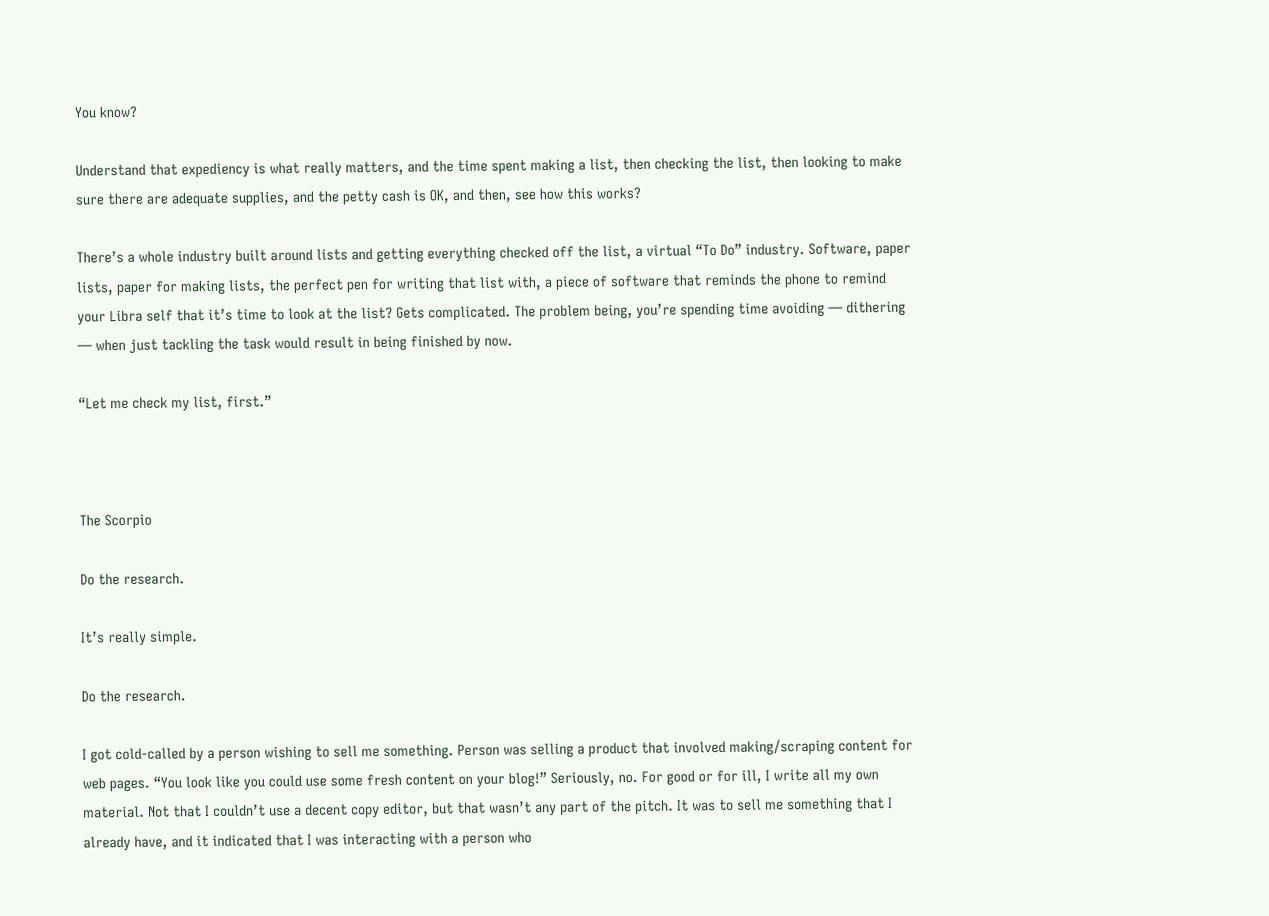You know?

Understand that expediency is what really matters, and the time spent making a list, then checking the list, then looking to make sure there are adequate supplies, and the petty cash is OK, and then, see how this works?

There’s a whole industry built around lists and getting everything checked off the list, a virtual “To Do” industry. Software, paper lists, paper for making lists, the perfect pen for writing that list with, a piece of software that reminds the phone to remind your Libra self that it’s time to look at the list? Gets complicated. The problem being, you’re spending time avoiding — dithering — when just tackling the task would result in being finished by now.

“Let me check my list, first.”



The Scorpio

Do the research.

It’s really simple.

Do the research.

I got cold-called by a person wishing to sell me something. Person was selling a product that involved making/scraping content for web pages. “You look like you could use some fresh content on your blog!” Seriously, no. For good or for ill, I write all my own material. Not that I couldn’t use a decent copy editor, but that wasn’t any part of the pitch. It was to sell me something that I already have, and it indicated that I was interacting with a person who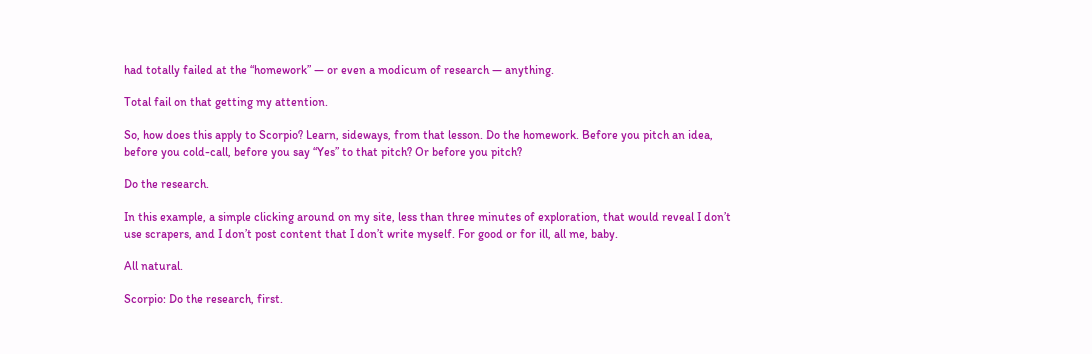had totally failed at the “homework” — or even a modicum of research — anything.

Total fail on that getting my attention.

So, how does this apply to Scorpio? Learn, sideways, from that lesson. Do the homework. Before you pitch an idea, before you cold-call, before you say “Yes” to that pitch? Or before you pitch?

Do the research.

In this example, a simple clicking around on my site, less than three minutes of exploration, that would reveal I don’t use scrapers, and I don’t post content that I don’t write myself. For good or for ill, all me, baby.

All natural.

Scorpio: Do the research, first.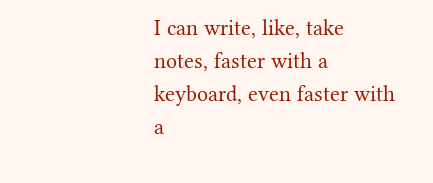I can write, like, take notes, faster with a keyboard, even faster with a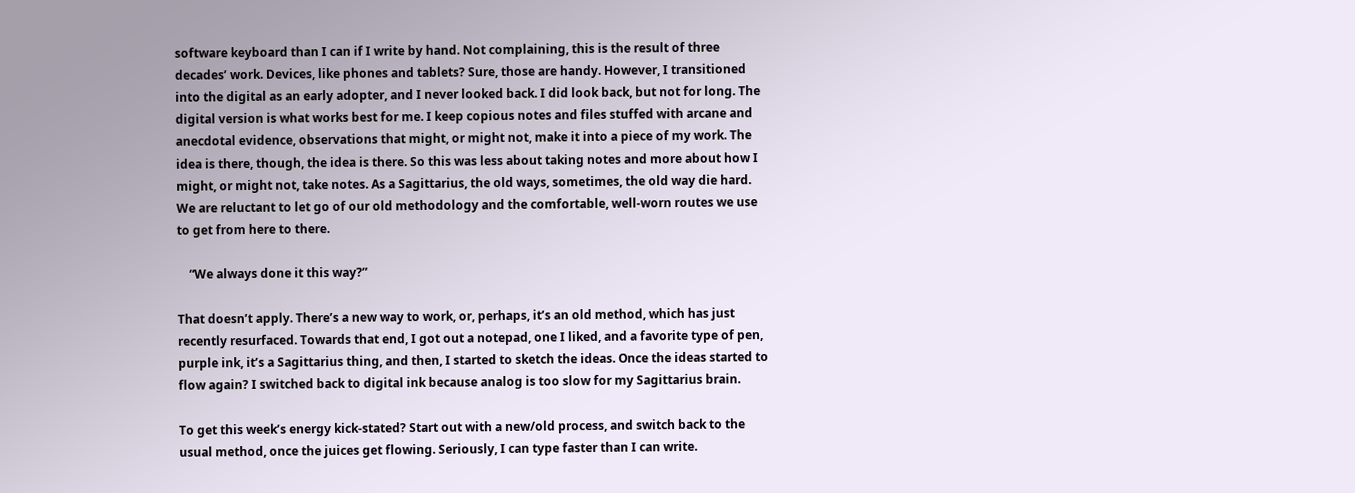software keyboard than I can if I write by hand. Not complaining, this is the result of three decades’ work. Devices, like phones and tablets? Sure, those are handy. However, I transitioned into the digital as an early adopter, and I never looked back. I did look back, but not for long. The digital version is what works best for me. I keep copious notes and files stuffed with arcane and anecdotal evidence, observations that might, or might not, make it into a piece of my work. The idea is there, though, the idea is there. So this was less about taking notes and more about how I might, or might not, take notes. As a Sagittarius, the old ways, sometimes, the old way die hard. We are reluctant to let go of our old methodology and the comfortable, well-worn routes we use to get from here to there.

    “We always done it this way?”

That doesn’t apply. There’s a new way to work, or, perhaps, it’s an old method, which has just recently resurfaced. Towards that end, I got out a notepad, one I liked, and a favorite type of pen, purple ink, it’s a Sagittarius thing, and then, I started to sketch the ideas. Once the ideas started to flow again? I switched back to digital ink because analog is too slow for my Sagittarius brain.

To get this week’s energy kick-stated? Start out with a new/old process, and switch back to the usual method, once the juices get flowing. Seriously, I can type faster than I can write.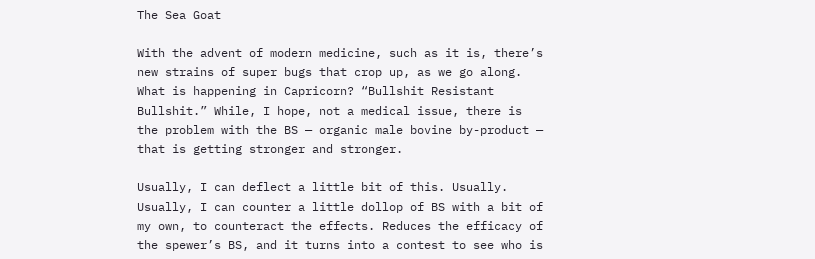The Sea Goat

With the advent of modern medicine, such as it is, there’s new strains of super bugs that crop up, as we go along. What is happening in Capricorn? “Bullshit Resistant Bullshit.” While, I hope, not a medical issue, there is the problem with the BS — organic male bovine by-product — that is getting stronger and stronger.

Usually, I can deflect a little bit of this. Usually. Usually, I can counter a little dollop of BS with a bit of my own, to counteract the effects. Reduces the efficacy of the spewer’s BS, and it turns into a contest to see who is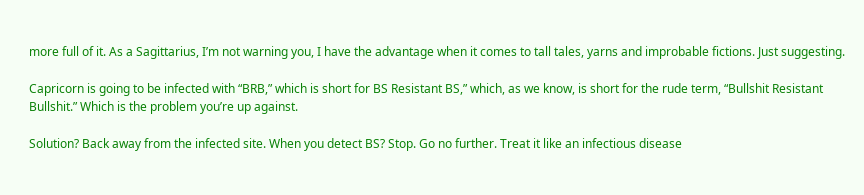more full of it. As a Sagittarius, I’m not warning you, I have the advantage when it comes to tall tales, yarns and improbable fictions. Just suggesting.

Capricorn is going to be infected with “BRB,” which is short for BS Resistant BS,” which, as we know, is short for the rude term, “Bullshit Resistant Bullshit.” Which is the problem you’re up against.

Solution? Back away from the infected site. When you detect BS? Stop. Go no further. Treat it like an infectious disease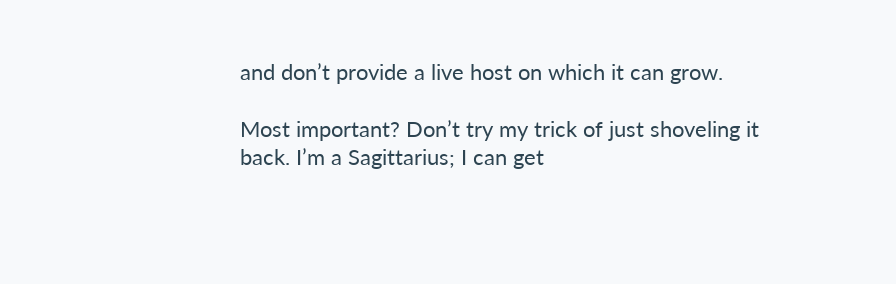and don’t provide a live host on which it can grow.

Most important? Don’t try my trick of just shoveling it back. I’m a Sagittarius; I can get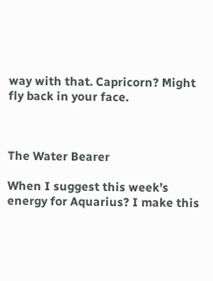way with that. Capricorn? Might fly back in your face.



The Water Bearer

When I suggest this week’s energy for Aquarius? I make this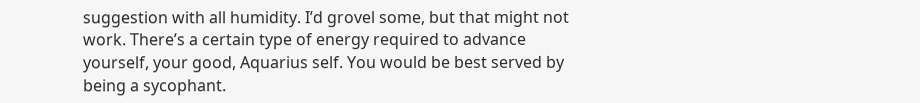suggestion with all humidity. I’d grovel some, but that might not work. There’s a certain type of energy required to advance yourself, your good, Aquarius self. You would be best served by being a sycophant.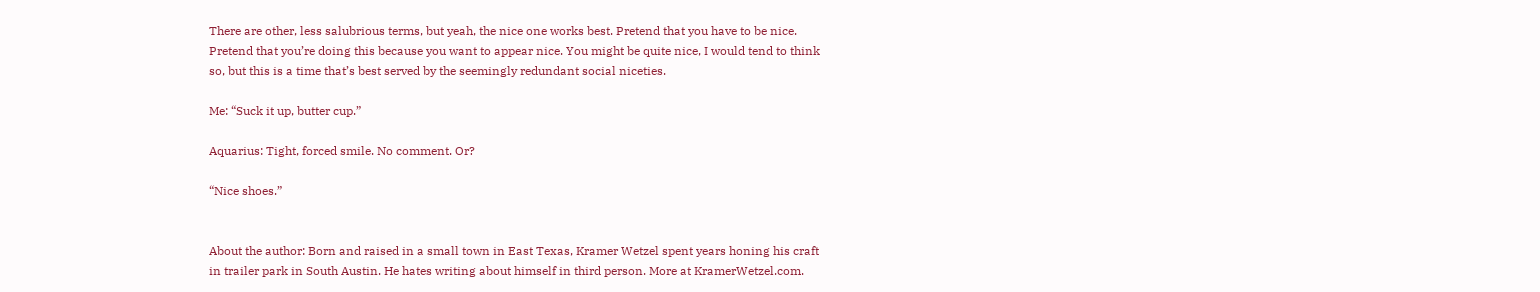There are other, less salubrious terms, but yeah, the nice one works best. Pretend that you have to be nice. Pretend that you’re doing this because you want to appear nice. You might be quite nice, I would tend to think so, but this is a time that’s best served by the seemingly redundant social niceties.

Me: “Suck it up, butter cup.”

Aquarius: Tight, forced smile. No comment. Or?

“Nice shoes.”


About the author: Born and raised in a small town in East Texas, Kramer Wetzel spent years honing his craft in trailer park in South Austin. He hates writing about himself in third person. More at KramerWetzel.com.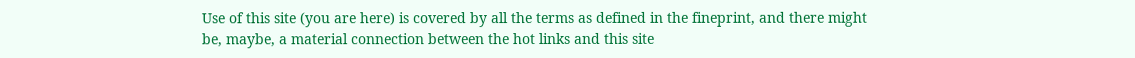Use of this site (you are here) is covered by all the terms as defined in the fineprint, and there might be, maybe, a material connection between the hot links and this site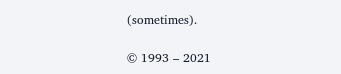(sometimes).

© 1993 – 2021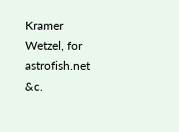Kramer Wetzel, for astrofish.net &c.